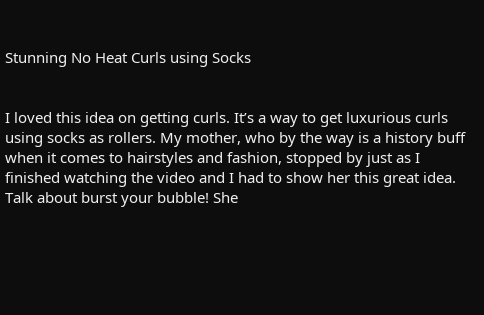Stunning No Heat Curls using Socks


I loved this idea on getting curls. It’s a way to get luxurious curls using socks as rollers. My mother, who by the way is a history buff when it comes to hairstyles and fashion, stopped by just as I finished watching the video and I had to show her this great idea. Talk about burst your bubble! She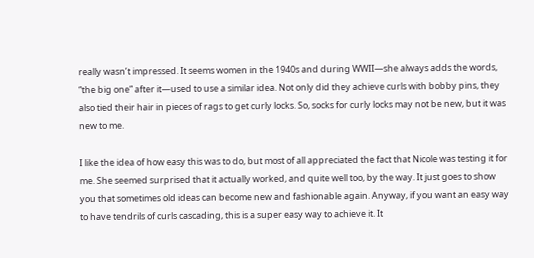really wasn’t impressed. It seems women in the 1940s and during WWII—she always adds the words, “the big one” after it—used to use a similar idea. Not only did they achieve curls with bobby pins, they also tied their hair in pieces of rags to get curly locks. So, socks for curly locks may not be new, but it was new to me.

I like the idea of how easy this was to do, but most of all appreciated the fact that Nicole was testing it for me. She seemed surprised that it actually worked, and quite well too, by the way. It just goes to show you that sometimes old ideas can become new and fashionable again. Anyway, if you want an easy way to have tendrils of curls cascading, this is a super easy way to achieve it. It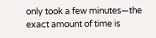only took a few minutes—the exact amount of time is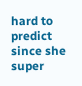hard to predict since she super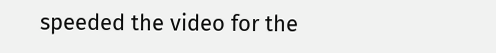speeded the video for the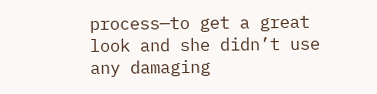process—to get a great look and she didn’t use any damaging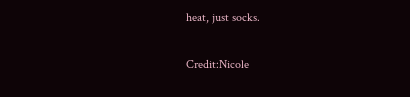heat, just socks.

Credit:Nicole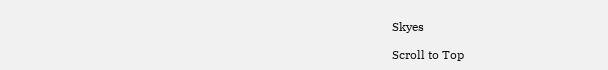Skyes

Scroll to Top